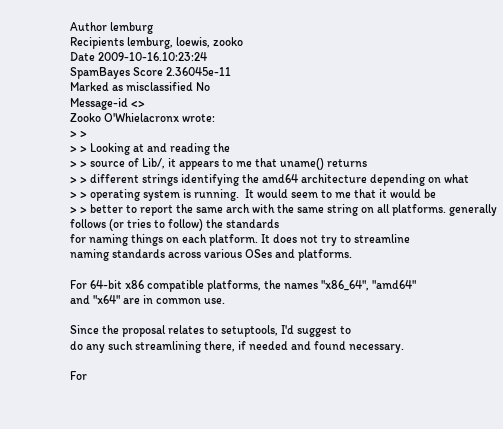Author lemburg
Recipients lemburg, loewis, zooko
Date 2009-10-16.10:23:24
SpamBayes Score 2.36045e-11
Marked as misclassified No
Message-id <>
Zooko O'Whielacronx wrote:
> >
> > Looking at and reading the
> > source of Lib/, it appears to me that uname() returns
> > different strings identifying the amd64 architecture depending on what
> > operating system is running.  It would seem to me that it would be
> > better to report the same arch with the same string on all platforms. generally follows (or tries to follow) the standards
for naming things on each platform. It does not try to streamline
naming standards across various OSes and platforms.

For 64-bit x86 compatible platforms, the names "x86_64", "amd64"
and "x64" are in common use.

Since the proposal relates to setuptools, I'd suggest to
do any such streamlining there, if needed and found necessary.

For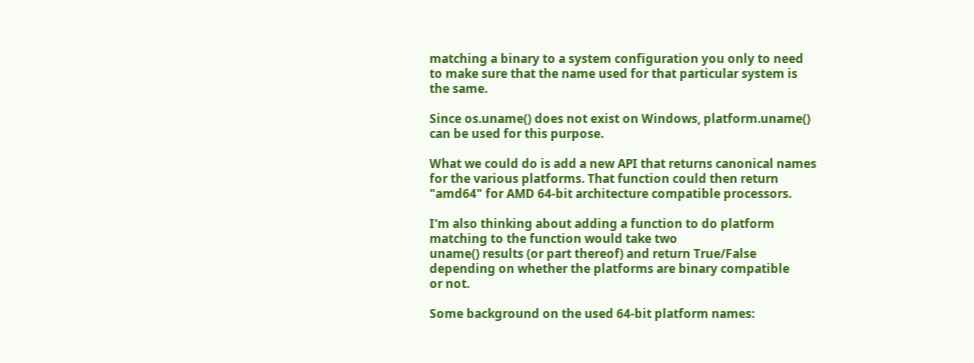matching a binary to a system configuration you only to need
to make sure that the name used for that particular system is
the same.

Since os.uname() does not exist on Windows, platform.uname()
can be used for this purpose.

What we could do is add a new API that returns canonical names
for the various platforms. That function could then return
"amd64" for AMD 64-bit architecture compatible processors.

I'm also thinking about adding a function to do platform
matching to the function would take two
uname() results (or part thereof) and return True/False
depending on whether the platforms are binary compatible
or not.

Some background on the used 64-bit platform names: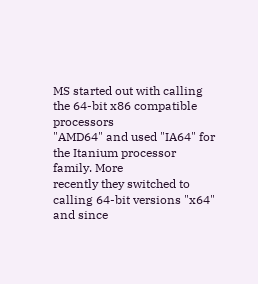MS started out with calling the 64-bit x86 compatible processors
"AMD64" and used "IA64" for the Itanium processor family. More
recently they switched to calling 64-bit versions "x64" and since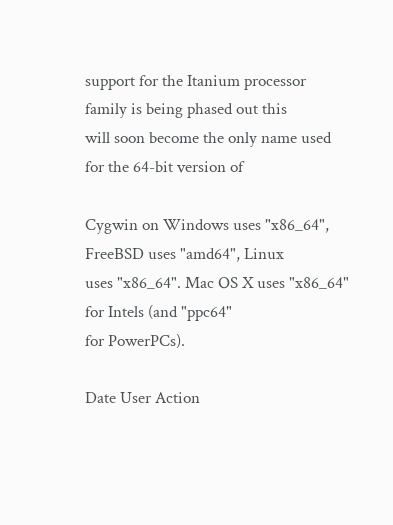support for the Itanium processor family is being phased out this
will soon become the only name used for the 64-bit version of

Cygwin on Windows uses "x86_64", FreeBSD uses "amd64", Linux
uses "x86_64". Mac OS X uses "x86_64" for Intels (and "ppc64"
for PowerPCs).

Date User Action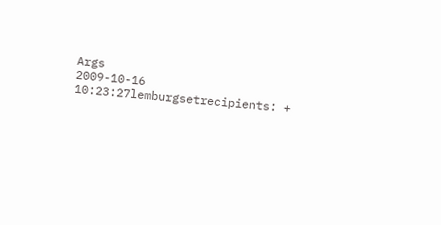Args
2009-10-16 10:23:27lemburgsetrecipients: +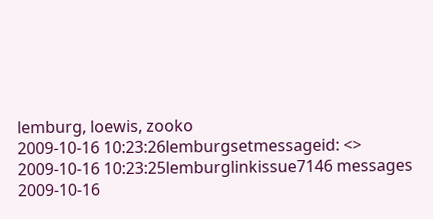lemburg, loewis, zooko
2009-10-16 10:23:26lemburgsetmessageid: <>
2009-10-16 10:23:25lemburglinkissue7146 messages
2009-10-16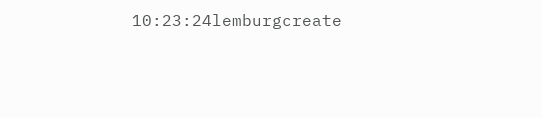10:23:24lemburgcreate